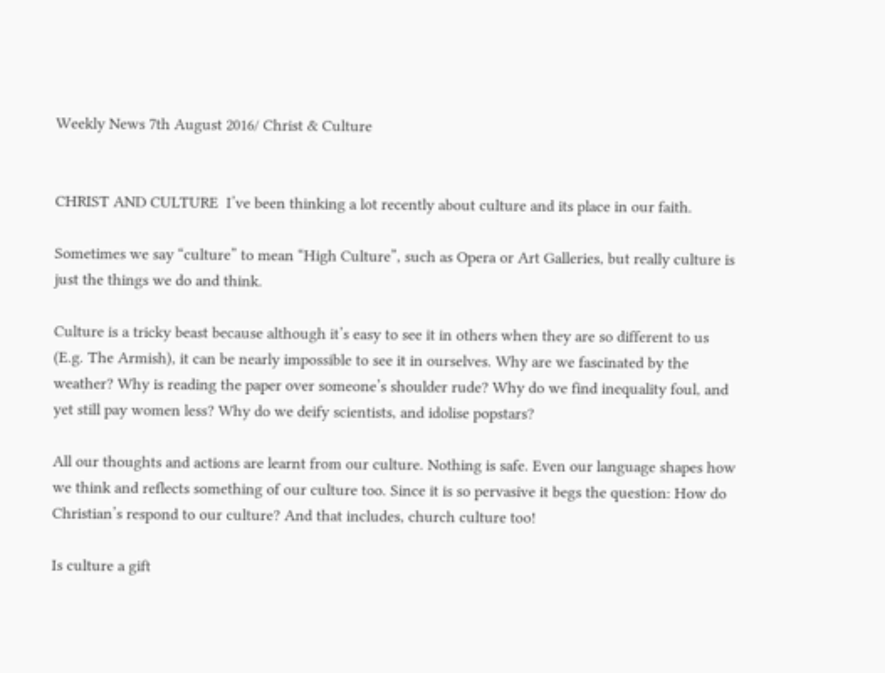Weekly News 7th August 2016/ Christ & Culture


CHRIST AND CULTURE  I’ve been thinking a lot recently about culture and its place in our faith.

Sometimes we say “culture” to mean “High Culture”, such as Opera or Art Galleries, but really culture is just the things we do and think.

Culture is a tricky beast because although it’s easy to see it in others when they are so different to us (E.g. The Armish), it can be nearly impossible to see it in ourselves. Why are we fascinated by the weather? Why is reading the paper over someone’s shoulder rude? Why do we find inequality foul, and yet still pay women less? Why do we deify scientists, and idolise popstars?

All our thoughts and actions are learnt from our culture. Nothing is safe. Even our language shapes how we think and reflects something of our culture too. Since it is so pervasive it begs the question: How do Christian’s respond to our culture? And that includes, church culture too!

Is culture a gift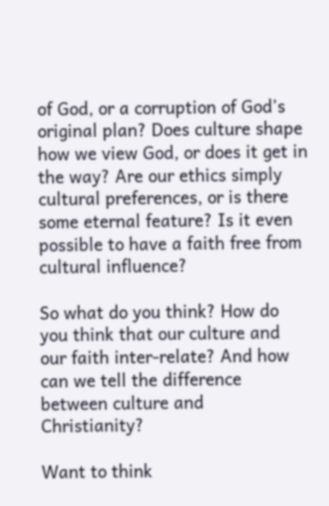of God, or a corruption of God’s original plan? Does culture shape how we view God, or does it get in the way? Are our ethics simply cultural preferences, or is there some eternal feature? Is it even possible to have a faith free from cultural influence?

So what do you think? How do you think that our culture and our faith inter-relate? And how can we tell the difference between culture and Christianity?

Want to think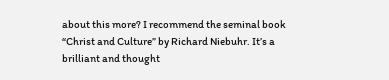about this more? I recommend the seminal book “Christ and Culture” by Richard Niebuhr. It’s a brilliant and thought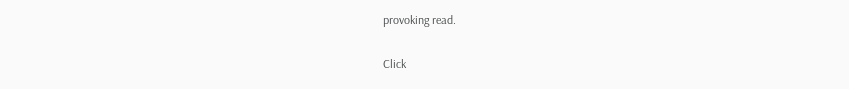provoking read.

Click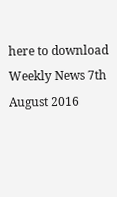here to download   Weekly News 7th August 2016